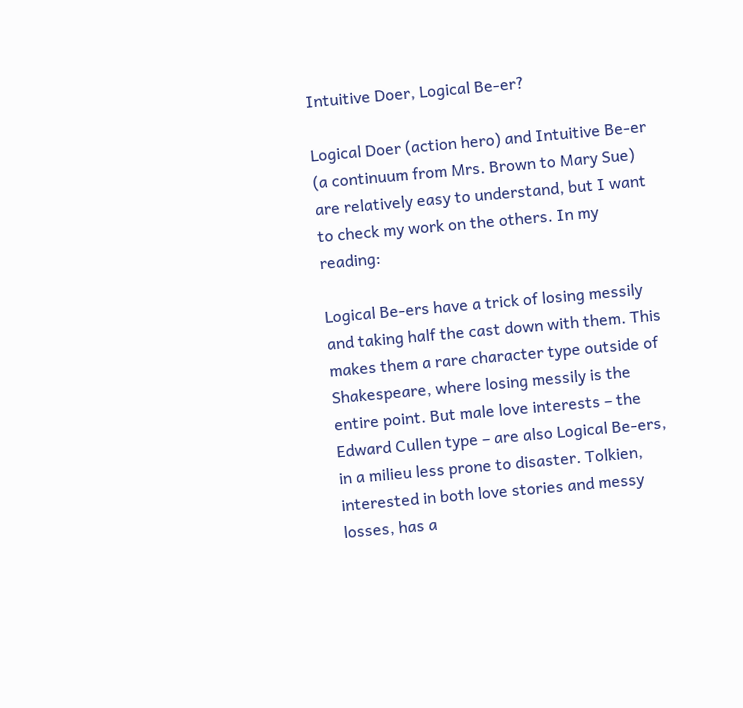Intuitive Doer, Logical Be-er?

Logical Doer (action hero) and Intuitive Be-er (a continuum from Mrs. Brown to Mary Sue) are relatively easy to understand, but I want to check my work on the others. In my reading:

Logical Be-ers have a trick of losing messily and taking half the cast down with them. This makes them a rare character type outside of Shakespeare, where losing messily is the entire point. But male love interests – the Edward Cullen type – are also Logical Be-ers, in a milieu less prone to disaster. Tolkien, interested in both love stories and messy losses, has a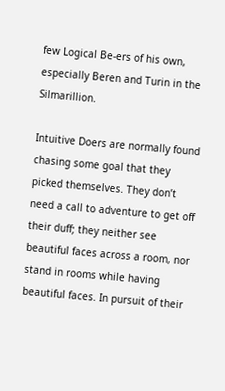few Logical Be-ers of his own, especially Beren and Turin in the Silmarillion.

Intuitive Doers are normally found chasing some goal that they picked themselves. They don’t need a call to adventure to get off their duff; they neither see beautiful faces across a room, nor stand in rooms while having beautiful faces. In pursuit of their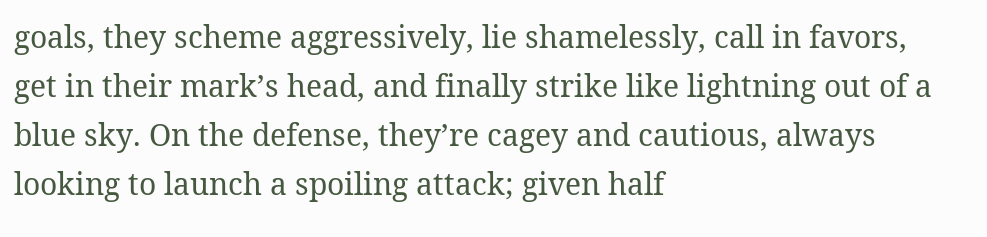goals, they scheme aggressively, lie shamelessly, call in favors, get in their mark’s head, and finally strike like lightning out of a blue sky. On the defense, they’re cagey and cautious, always looking to launch a spoiling attack; given half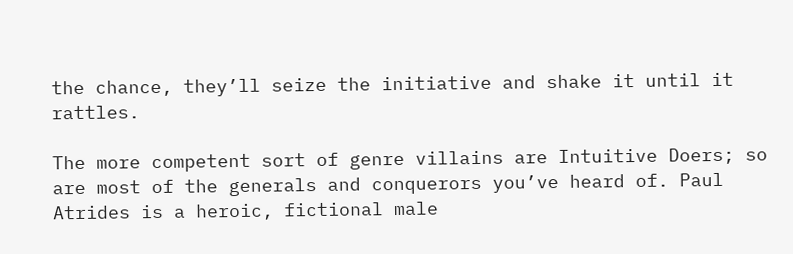the chance, they’ll seize the initiative and shake it until it rattles.

The more competent sort of genre villains are Intuitive Doers; so are most of the generals and conquerors you’ve heard of. Paul Atrides is a heroic, fictional male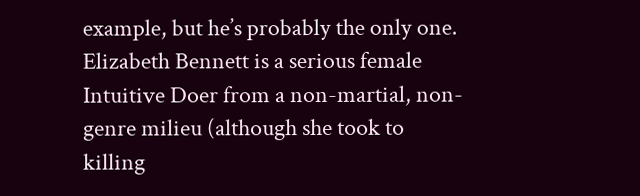example, but he’s probably the only one. Elizabeth Bennett is a serious female Intuitive Doer from a non-martial, non-genre milieu (although she took to killing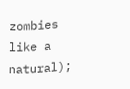zombies like a natural);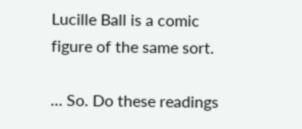Lucille Ball is a comic figure of the same sort.

… So. Do these readings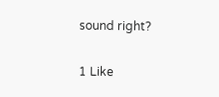sound right?

1 Like